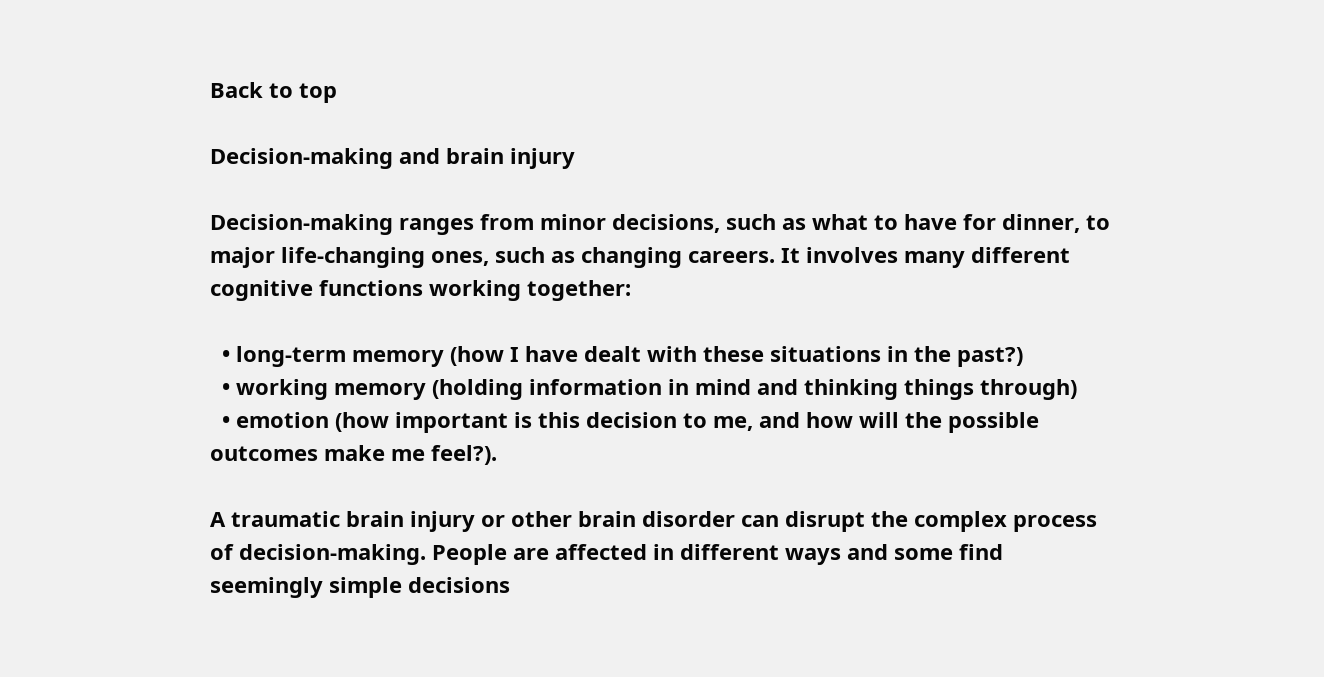Back to top

Decision-making and brain injury

Decision-making ranges from minor decisions, such as what to have for dinner, to major life-changing ones, such as changing careers. It involves many different cognitive functions working together:

  • long-term memory (how I have dealt with these situations in the past?)
  • working memory (holding information in mind and thinking things through)
  • emotion (how important is this decision to me, and how will the possible outcomes make me feel?).

A traumatic brain injury or other brain disorder can disrupt the complex process of decision-making. People are affected in different ways and some find seemingly simple decisions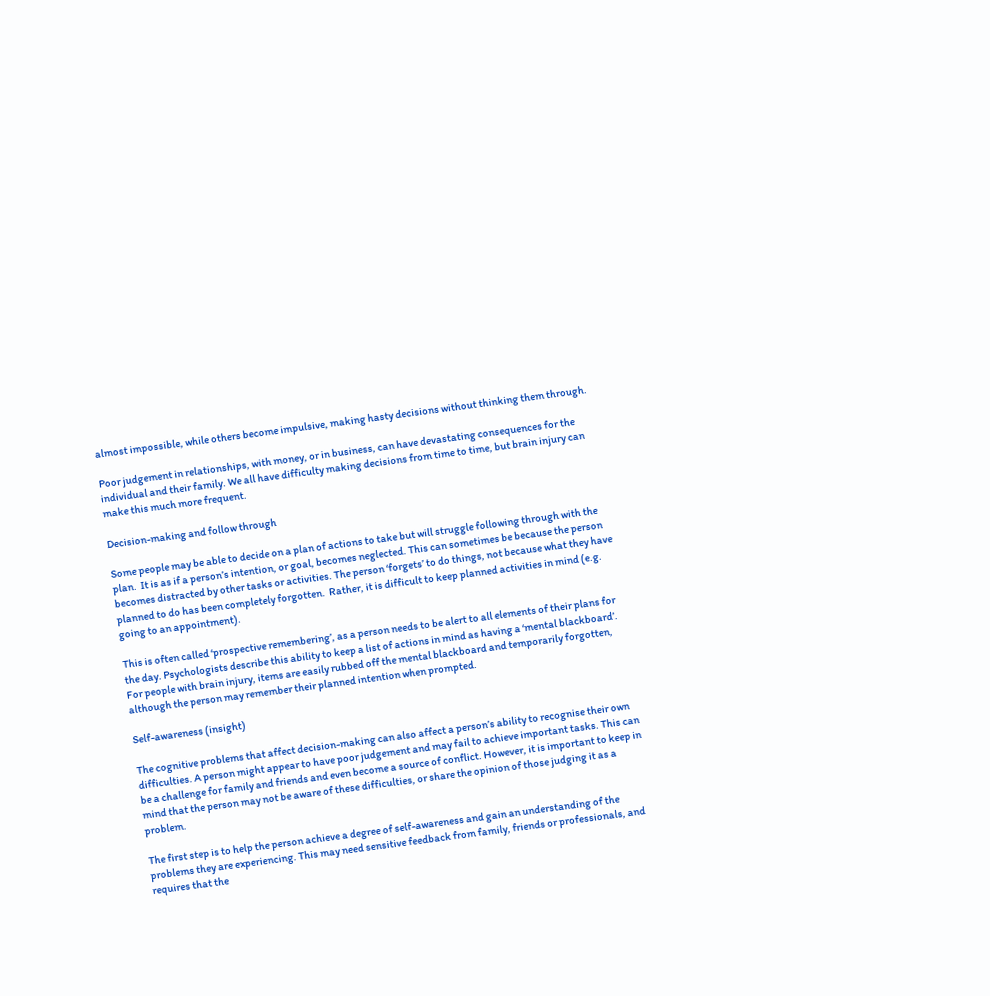almost impossible, while others become impulsive, making hasty decisions without thinking them through.

Poor judgement in relationships, with money, or in business, can have devastating consequences for the individual and their family. We all have difficulty making decisions from time to time, but brain injury can make this much more frequent.

Decision-making and follow through

Some people may be able to decide on a plan of actions to take but will struggle following through with the plan.  It is as if a person’s intention, or goal, becomes neglected. This can sometimes be because the person becomes distracted by other tasks or activities. The person ‘forgets’ to do things, not because what they have planned to do has been completely forgotten.  Rather, it is difficult to keep planned activities in mind (e.g. going to an appointment).

This is often called ‘prospective remembering’, as a person needs to be alert to all elements of their plans for the day. Psychologists describe this ability to keep a list of actions in mind as having a ‘mental blackboard’. For people with brain injury, items are easily rubbed off the mental blackboard and temporarily forgotten, although the person may remember their planned intention when prompted.

Self-awareness (insight)

The cognitive problems that affect decision-making can also affect a person’s ability to recognise their own difficulties. A person might appear to have poor judgement and may fail to achieve important tasks. This can be a challenge for family and friends and even become a source of conflict. However, it is important to keep in mind that the person may not be aware of these difficulties, or share the opinion of those judging it as a problem.

The first step is to help the person achieve a degree of self-awareness and gain an understanding of the problems they are experiencing. This may need sensitive feedback from family, friends or professionals, and requires that the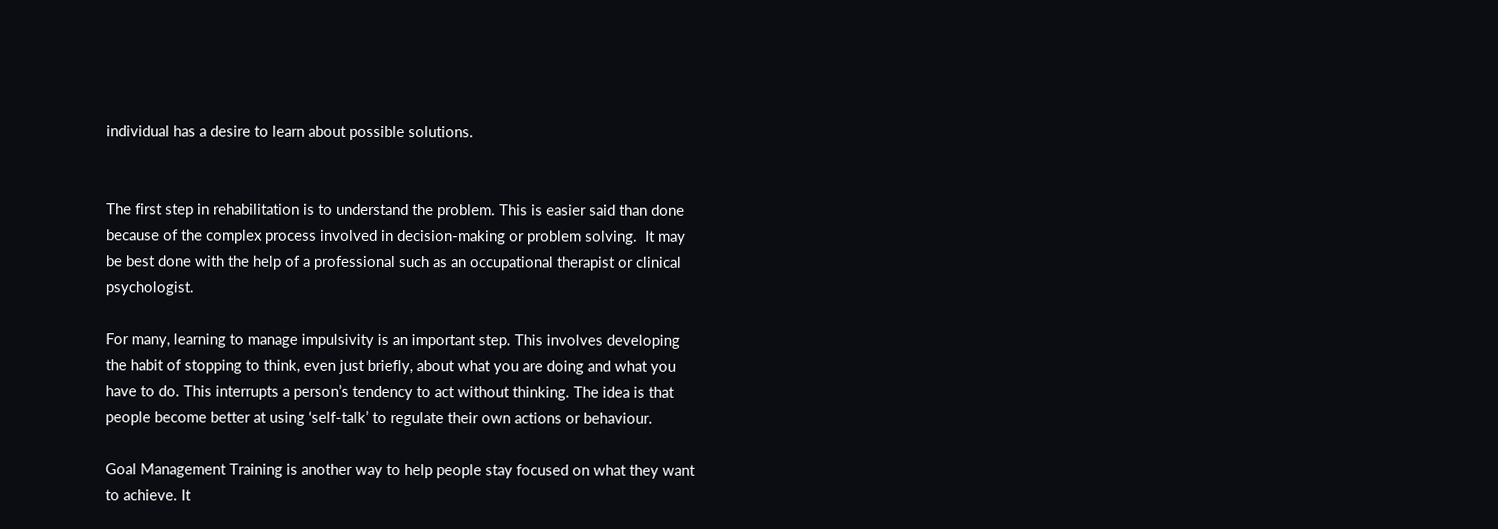individual has a desire to learn about possible solutions.


The first step in rehabilitation is to understand the problem. This is easier said than done because of the complex process involved in decision-making or problem solving.  It may be best done with the help of a professional such as an occupational therapist or clinical psychologist.

For many, learning to manage impulsivity is an important step. This involves developing the habit of stopping to think, even just briefly, about what you are doing and what you have to do. This interrupts a person’s tendency to act without thinking. The idea is that people become better at using ‘self-talk’ to regulate their own actions or behaviour.

Goal Management Training is another way to help people stay focused on what they want to achieve. It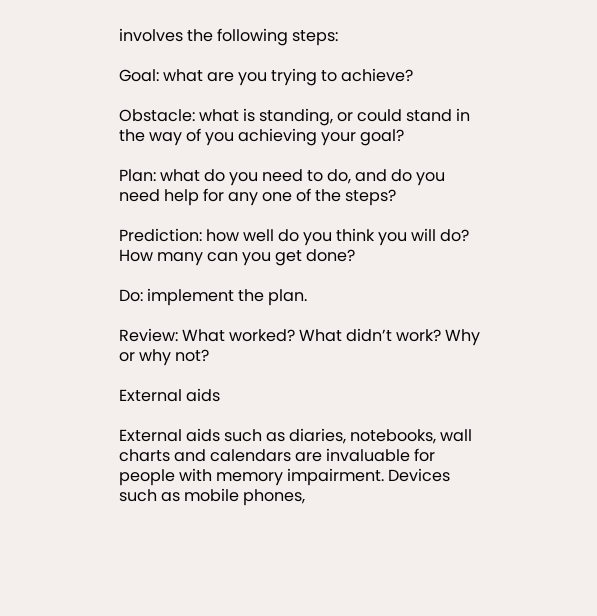involves the following steps:

Goal: what are you trying to achieve?

Obstacle: what is standing, or could stand in the way of you achieving your goal?

Plan: what do you need to do, and do you need help for any one of the steps?

Prediction: how well do you think you will do? How many can you get done?

Do: implement the plan.

Review: What worked? What didn’t work? Why or why not?

External aids

External aids such as diaries, notebooks, wall charts and calendars are invaluable for people with memory impairment. Devices such as mobile phones,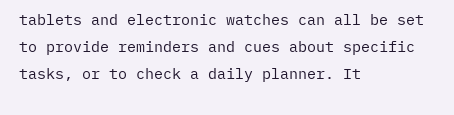tablets and electronic watches can all be set to provide reminders and cues about specific tasks, or to check a daily planner. It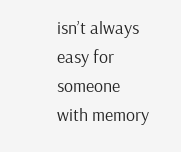isn’t always easy for someone with memory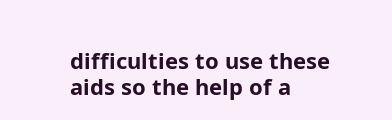difficulties to use these aids so the help of a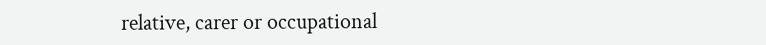relative, carer or occupational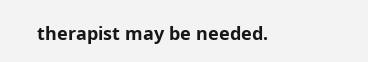therapist may be needed.